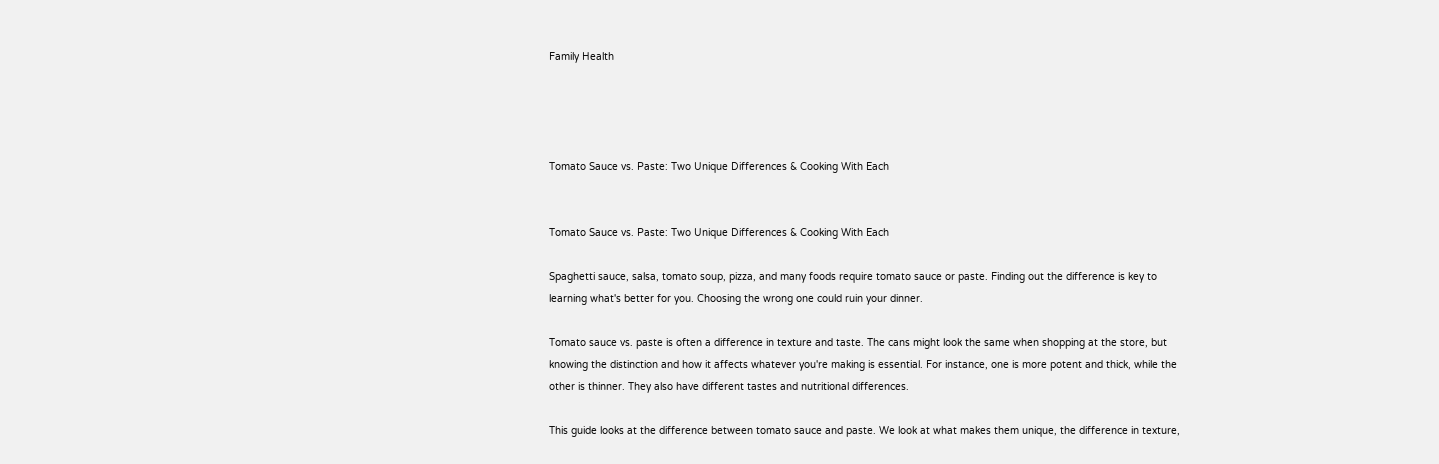Family Health




Tomato Sauce vs. Paste: Two Unique Differences & Cooking With Each


Tomato Sauce vs. Paste: Two Unique Differences & Cooking With Each

Spaghetti sauce, salsa, tomato soup, pizza, and many foods require tomato sauce or paste. Finding out the difference is key to learning what's better for you. Choosing the wrong one could ruin your dinner.

Tomato sauce vs. paste is often a difference in texture and taste. The cans might look the same when shopping at the store, but knowing the distinction and how it affects whatever you're making is essential. For instance, one is more potent and thick, while the other is thinner. They also have different tastes and nutritional differences.

This guide looks at the difference between tomato sauce and paste. We look at what makes them unique, the difference in texture,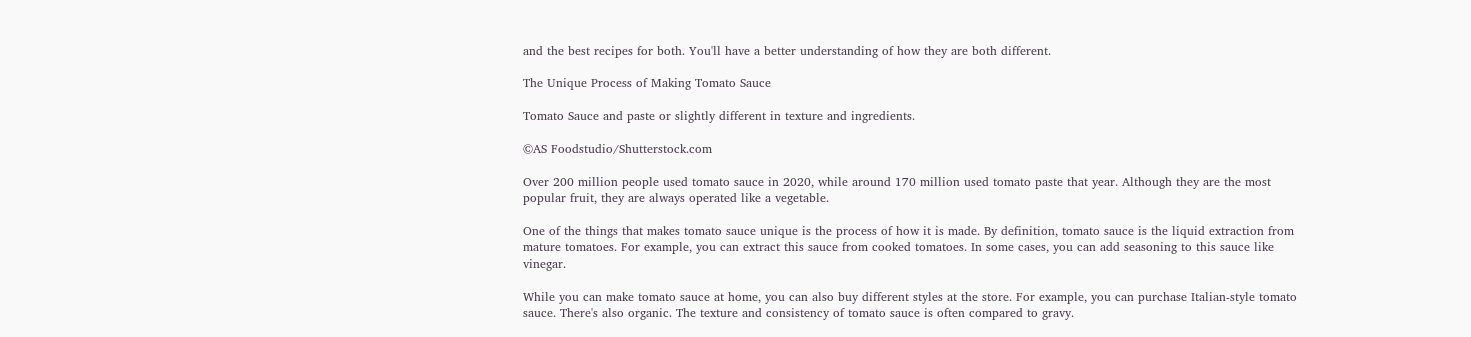and the best recipes for both. You'll have a better understanding of how they are both different.

The Unique Process of Making Tomato Sauce

Tomato Sauce and paste or slightly different in texture and ingredients.

©AS Foodstudio/Shutterstock.com

Over 200 million people used tomato sauce in 2020, while around 170 million used tomato paste that year. Although they are the most popular fruit, they are always operated like a vegetable.

One of the things that makes tomato sauce unique is the process of how it is made. By definition, tomato sauce is the liquid extraction from mature tomatoes. For example, you can extract this sauce from cooked tomatoes. In some cases, you can add seasoning to this sauce like vinegar.

While you can make tomato sauce at home, you can also buy different styles at the store. For example, you can purchase Italian-style tomato sauce. There's also organic. The texture and consistency of tomato sauce is often compared to gravy.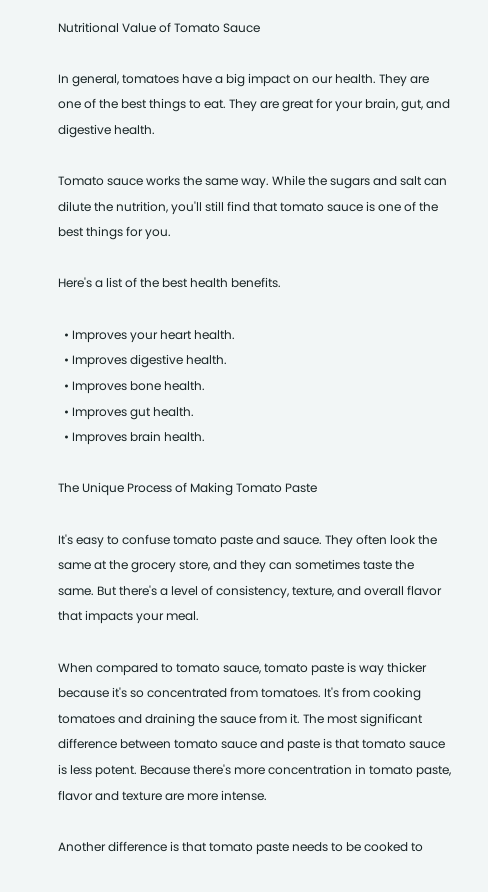Nutritional Value of Tomato Sauce

In general, tomatoes have a big impact on our health. They are one of the best things to eat. They are great for your brain, gut, and digestive health.

Tomato sauce works the same way. While the sugars and salt can dilute the nutrition, you'll still find that tomato sauce is one of the best things for you.

Here's a list of the best health benefits.

  • Improves your heart health.
  • Improves digestive health.
  • Improves bone health.
  • Improves gut health.
  • Improves brain health.

The Unique Process of Making Tomato Paste

It's easy to confuse tomato paste and sauce. They often look the same at the grocery store, and they can sometimes taste the same. But there's a level of consistency, texture, and overall flavor that impacts your meal.

When compared to tomato sauce, tomato paste is way thicker because it's so concentrated from tomatoes. It's from cooking tomatoes and draining the sauce from it. The most significant difference between tomato sauce and paste is that tomato sauce is less potent. Because there's more concentration in tomato paste, flavor and texture are more intense.

Another difference is that tomato paste needs to be cooked to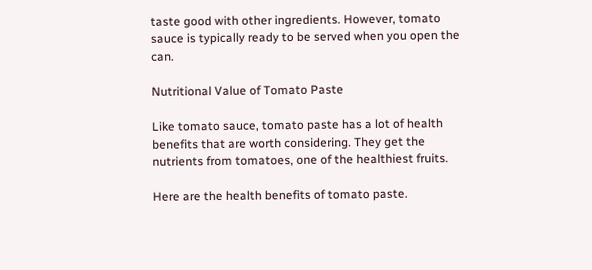taste good with other ingredients. However, tomato sauce is typically ready to be served when you open the can.

Nutritional Value of Tomato Paste

Like tomato sauce, tomato paste has a lot of health benefits that are worth considering. They get the nutrients from tomatoes, one of the healthiest fruits.

Here are the health benefits of tomato paste.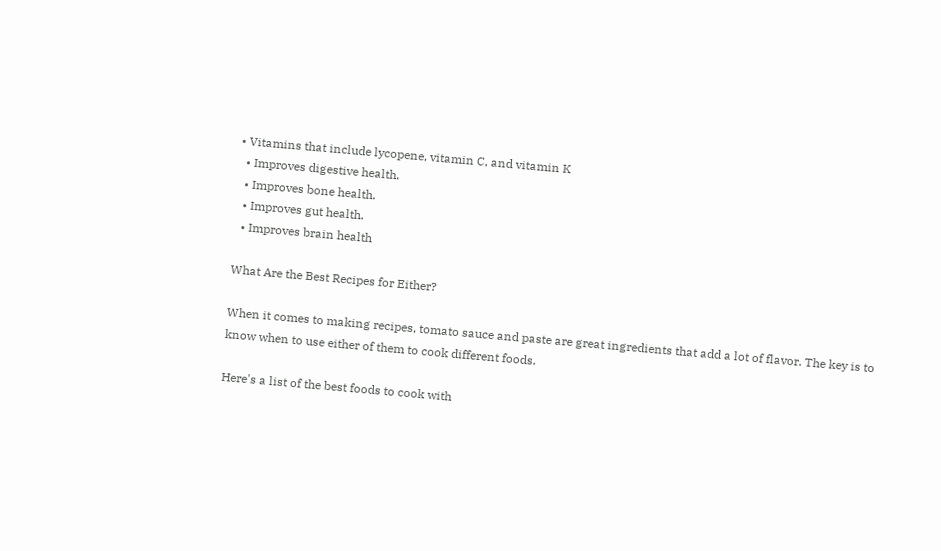• Vitamins that include lycopene, vitamin C, and vitamin K
  • Improves digestive health.
  • Improves bone health.
  • Improves gut health.
  • Improves brain health

What Are the Best Recipes for Either?

When it comes to making recipes, tomato sauce and paste are great ingredients that add a lot of flavor. The key is to know when to use either of them to cook different foods.

Here's a list of the best foods to cook with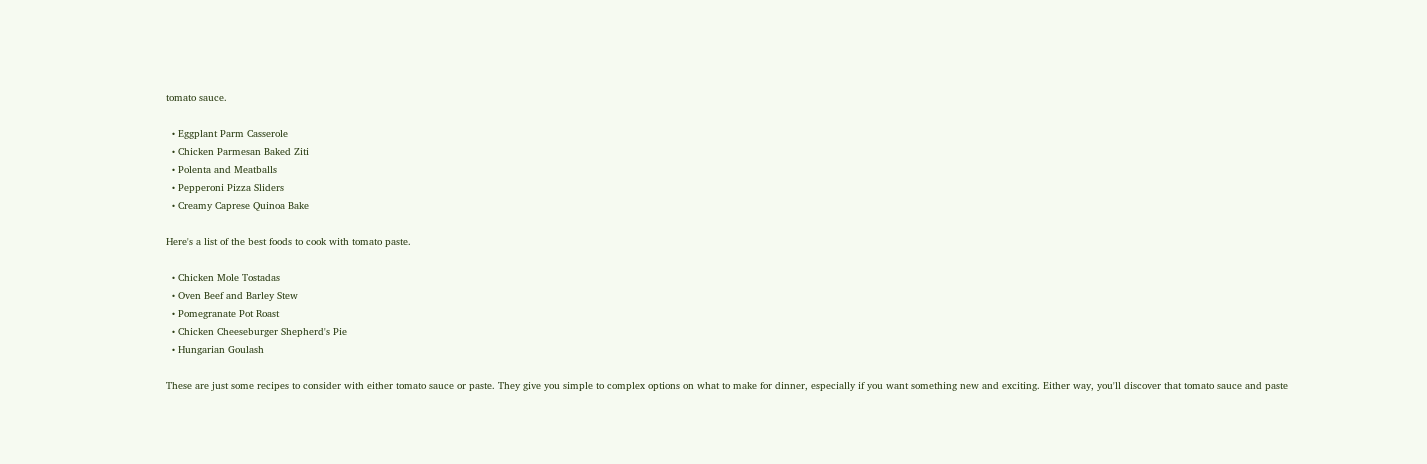tomato sauce.

  • Eggplant Parm Casserole
  • Chicken Parmesan Baked Ziti
  • Polenta and Meatballs
  • Pepperoni Pizza Sliders
  • Creamy Caprese Quinoa Bake

Here's a list of the best foods to cook with tomato paste.

  • Chicken Mole Tostadas
  • Oven Beef and Barley Stew
  • Pomegranate Pot Roast
  • Chicken Cheeseburger Shepherd's Pie
  • Hungarian Goulash

These are just some recipes to consider with either tomato sauce or paste. They give you simple to complex options on what to make for dinner, especially if you want something new and exciting. Either way, you'll discover that tomato sauce and paste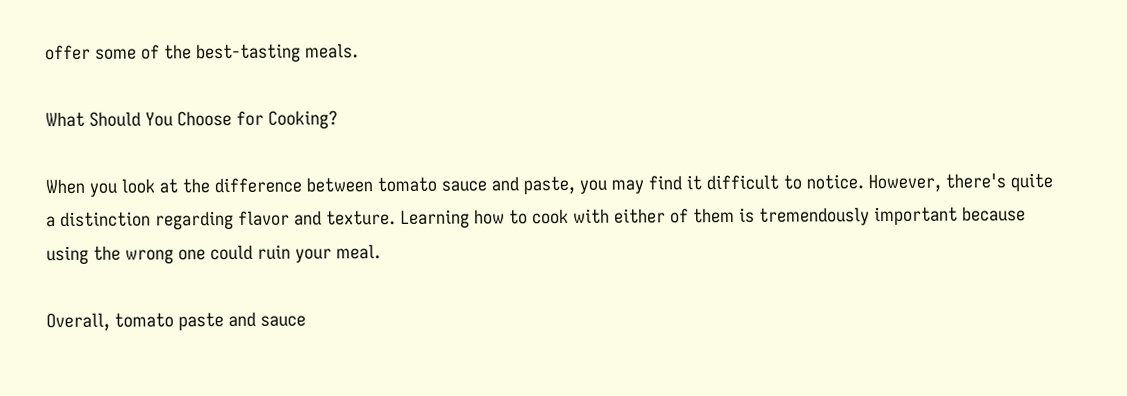offer some of the best-tasting meals.

What Should You Choose for Cooking?

When you look at the difference between tomato sauce and paste, you may find it difficult to notice. However, there's quite a distinction regarding flavor and texture. Learning how to cook with either of them is tremendously important because using the wrong one could ruin your meal.

Overall, tomato paste and sauce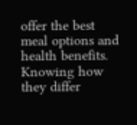offer the best meal options and health benefits. Knowing how they differ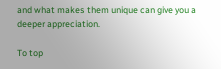and what makes them unique can give you a deeper appreciation.

To top